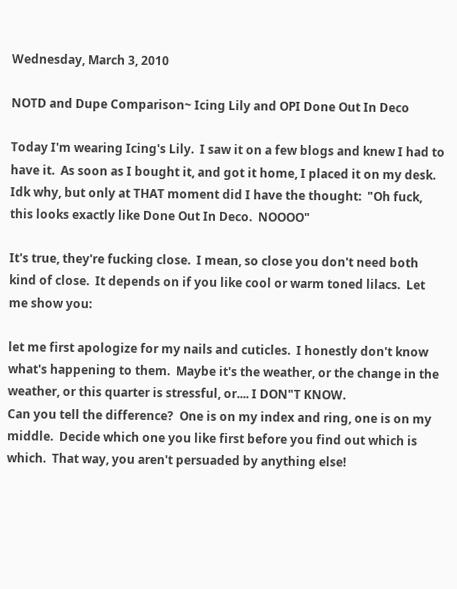Wednesday, March 3, 2010

NOTD and Dupe Comparison~ Icing Lily and OPI Done Out In Deco

Today I'm wearing Icing's Lily.  I saw it on a few blogs and knew I had to have it.  As soon as I bought it, and got it home, I placed it on my desk.  Idk why, but only at THAT moment did I have the thought:  "Oh fuck, this looks exactly like Done Out In Deco.  NOOOO"

It's true, they're fucking close.  I mean, so close you don't need both kind of close.  It depends on if you like cool or warm toned lilacs.  Let me show you:

let me first apologize for my nails and cuticles.  I honestly don't know what's happening to them.  Maybe it's the weather, or the change in the weather, or this quarter is stressful, or.... I DON"T KNOW.
Can you tell the difference?  One is on my index and ring, one is on my middle.  Decide which one you like first before you find out which is which.  That way, you aren't persuaded by anything else!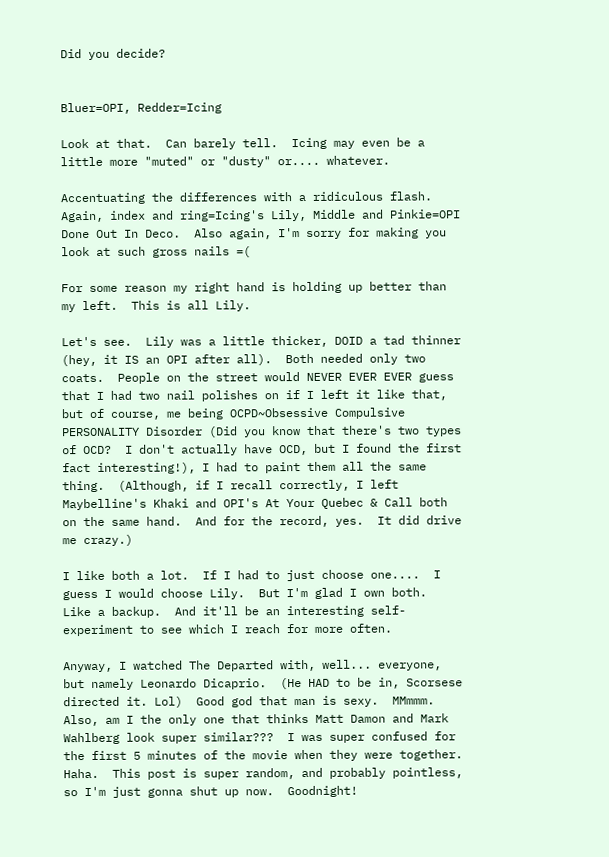Did you decide?


Bluer=OPI, Redder=Icing

Look at that.  Can barely tell.  Icing may even be a little more "muted" or "dusty" or.... whatever.

Accentuating the differences with a ridiculous flash.  Again, index and ring=Icing's Lily, Middle and Pinkie=OPI Done Out In Deco.  Also again, I'm sorry for making you look at such gross nails =(

For some reason my right hand is holding up better than my left.  This is all Lily.

Let's see.  Lily was a little thicker, DOID a tad thinner (hey, it IS an OPI after all).  Both needed only two coats.  People on the street would NEVER EVER EVER guess that I had two nail polishes on if I left it like that, but of course, me being OCPD~Obsessive Compulsive PERSONALITY Disorder (Did you know that there's two types of OCD?  I don't actually have OCD, but I found the first fact interesting!), I had to paint them all the same thing.  (Although, if I recall correctly, I left Maybelline's Khaki and OPI's At Your Quebec & Call both on the same hand.  And for the record, yes.  It did drive me crazy.)

I like both a lot.  If I had to just choose one....  I guess I would choose Lily.  But I'm glad I own both.  Like a backup.  And it'll be an interesting self-experiment to see which I reach for more often.

Anyway, I watched The Departed with, well... everyone, but namely Leonardo Dicaprio.  (He HAD to be in, Scorsese directed it. Lol)  Good god that man is sexy.  MMmmm.  Also, am I the only one that thinks Matt Damon and Mark Wahlberg look super similar???  I was super confused for the first 5 minutes of the movie when they were together.  Haha.  This post is super random, and probably pointless, so I'm just gonna shut up now.  Goodnight!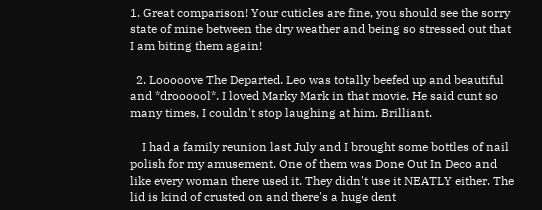1. Great comparison! Your cuticles are fine, you should see the sorry state of mine between the dry weather and being so stressed out that I am biting them again!

  2. Looooove The Departed. Leo was totally beefed up and beautiful and *droooool*. I loved Marky Mark in that movie. He said cunt so many times, I couldn't stop laughing at him. Brilliant.

    I had a family reunion last July and I brought some bottles of nail polish for my amusement. One of them was Done Out In Deco and like every woman there used it. They didn't use it NEATLY either. The lid is kind of crusted on and there's a huge dent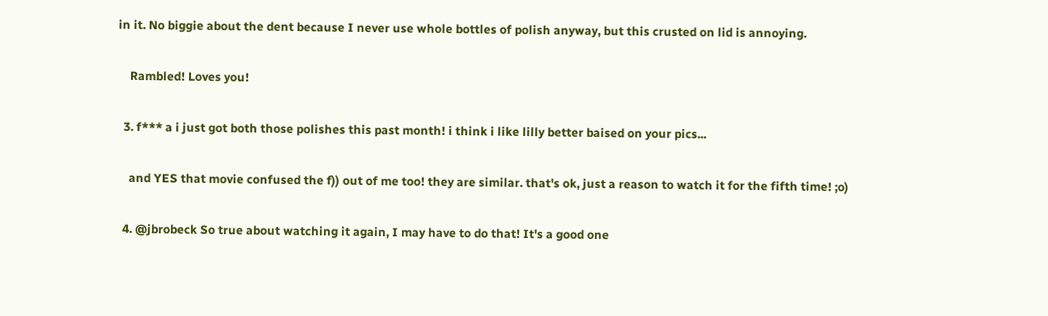in it. No biggie about the dent because I never use whole bottles of polish anyway, but this crusted on lid is annoying.

    Rambled! Loves you!

  3. f*** a i just got both those polishes this past month! i think i like lilly better baised on your pics...

    and YES that movie confused the f)) out of me too! they are similar. that's ok, just a reason to watch it for the fifth time! ;o)

  4. @jbrobeck So true about watching it again, I may have to do that! It's a good one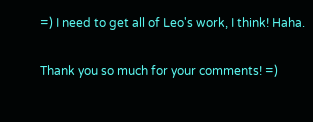=) I need to get all of Leo's work, I think! Haha.


Thank you so much for your comments! =)